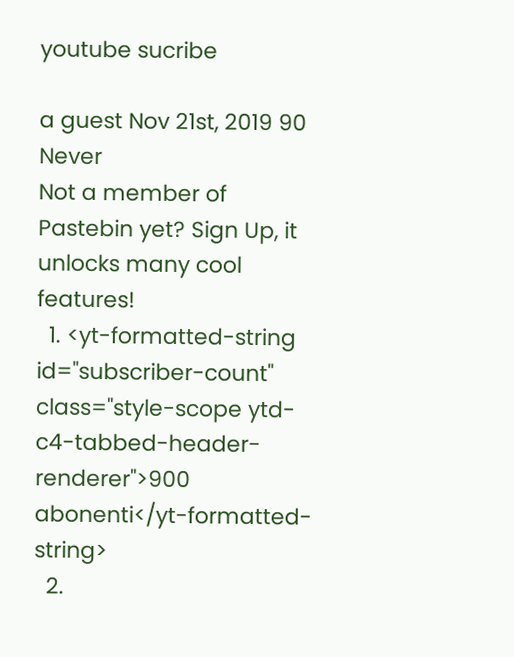youtube sucribe

a guest Nov 21st, 2019 90 Never
Not a member of Pastebin yet? Sign Up, it unlocks many cool features!
  1. <yt-formatted-string id="subscriber-count" class="style-scope ytd-c4-tabbed-header-renderer">900 abonenti</yt-formatted-string>
  2.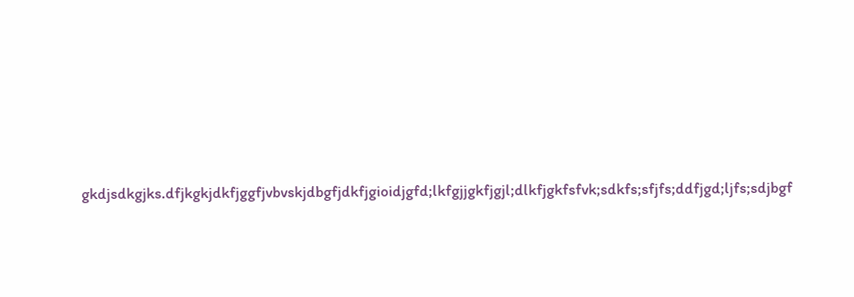gkdjsdkgjks.dfjkgkjdkfjggfjvbvskjdbgfjdkfjgioidjgfd;lkfgjjgkfjgjl;dlkfjgkfsfvk;sdkfs;sfjfs;ddfjgd;ljfs;sdjbgf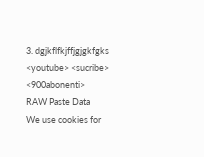3. dgjkflfkjffjgjgkfgks <youtube> <sucribe> <900abonenti>
RAW Paste Data
We use cookies for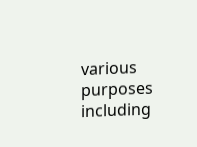various purposes including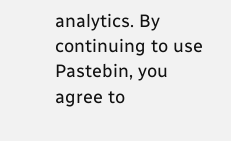analytics. By continuing to use Pastebin, you agree to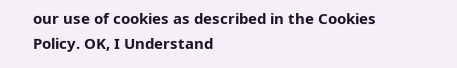our use of cookies as described in the Cookies Policy. OK, I Understand